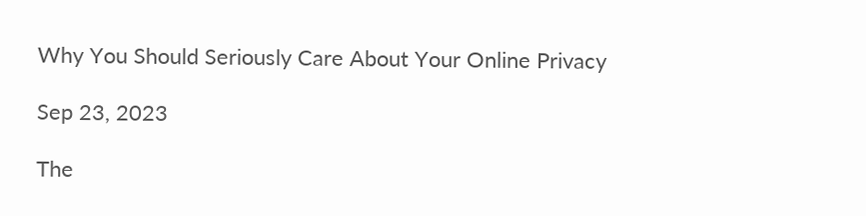Why You Should Seriously Care About Your Online Privacy

Sep 23, 2023

The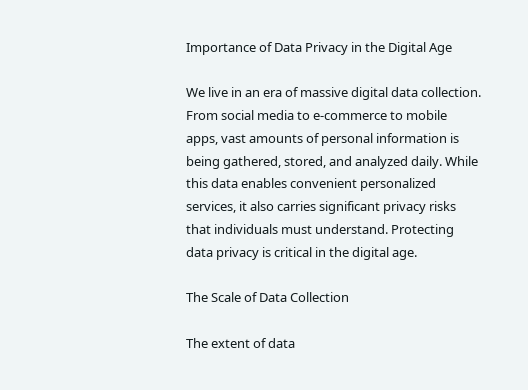Importance of Data Privacy in the Digital Age

We live in an era of massive digital data collection. From social media to e-commerce to mobile apps, vast amounts of personal information is being gathered, stored, and analyzed daily. While this data enables convenient personalized services, it also carries significant privacy risks that individuals must understand. Protecting data privacy is critical in the digital age.

The Scale of Data Collection

The extent of data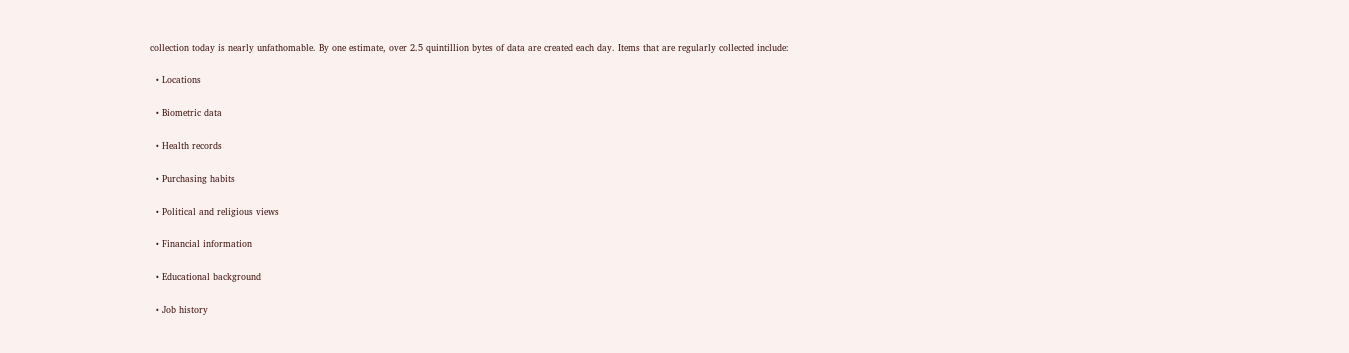collection today is nearly unfathomable. By one estimate, over 2.5 quintillion bytes of data are created each day. Items that are regularly collected include:

  • Locations

  • Biometric data

  • Health records

  • Purchasing habits

  • Political and religious views

  • Financial information

  • Educational background

  • Job history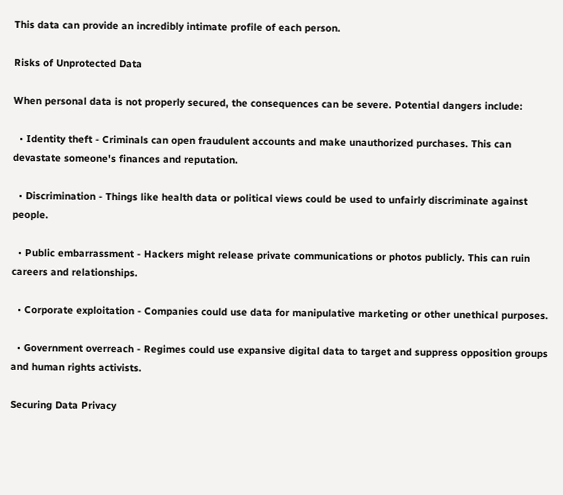This data can provide an incredibly intimate profile of each person.

Risks of Unprotected Data

When personal data is not properly secured, the consequences can be severe. Potential dangers include:

  • Identity theft - Criminals can open fraudulent accounts and make unauthorized purchases. This can devastate someone's finances and reputation.

  • Discrimination - Things like health data or political views could be used to unfairly discriminate against people.

  • Public embarrassment - Hackers might release private communications or photos publicly. This can ruin careers and relationships.

  • Corporate exploitation - Companies could use data for manipulative marketing or other unethical purposes.

  • Government overreach - Regimes could use expansive digital data to target and suppress opposition groups and human rights activists.

Securing Data Privacy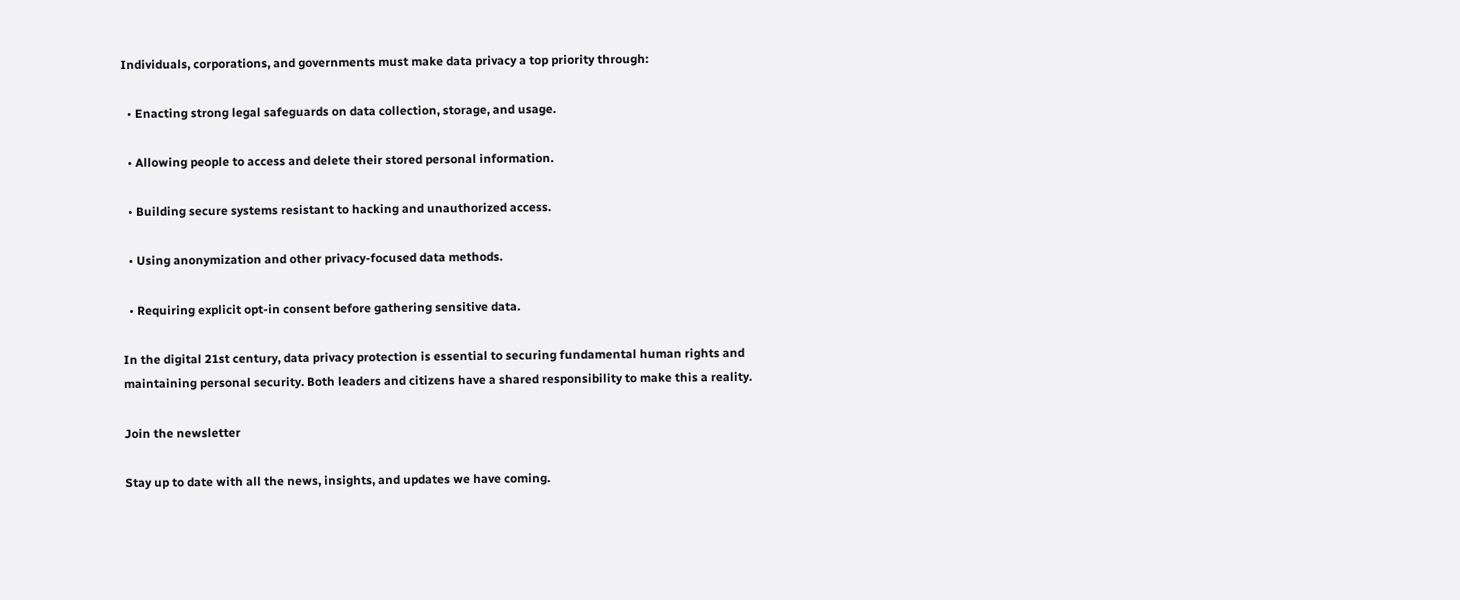Individuals, corporations, and governments must make data privacy a top priority through:

  • Enacting strong legal safeguards on data collection, storage, and usage.

  • Allowing people to access and delete their stored personal information.

  • Building secure systems resistant to hacking and unauthorized access.

  • Using anonymization and other privacy-focused data methods.

  • Requiring explicit opt-in consent before gathering sensitive data.

In the digital 21st century, data privacy protection is essential to securing fundamental human rights and maintaining personal security. Both leaders and citizens have a shared responsibility to make this a reality.

Join the newsletter

Stay up to date with all the news, insights, and updates we have coming.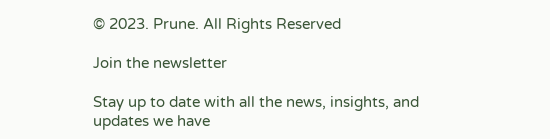© 2023. Prune. All Rights Reserved

Join the newsletter

Stay up to date with all the news, insights, and updates we have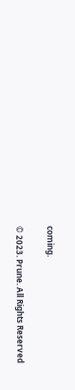coming.

© 2023. Prune. All Rights Reserved